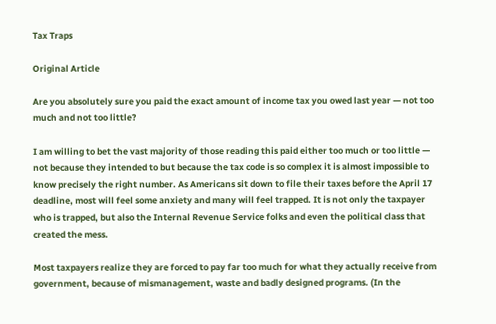Tax Traps

Original Article

Are you absolutely sure you paid the exact amount of income tax you owed last year — not too much and not too little?

I am willing to bet the vast majority of those reading this paid either too much or too little — not because they intended to but because the tax code is so complex it is almost impossible to know precisely the right number. As Americans sit down to file their taxes before the April 17 deadline, most will feel some anxiety and many will feel trapped. It is not only the taxpayer who is trapped, but also the Internal Revenue Service folks and even the political class that created the mess.

Most taxpayers realize they are forced to pay far too much for what they actually receive from government, because of mismanagement, waste and badly designed programs. (In the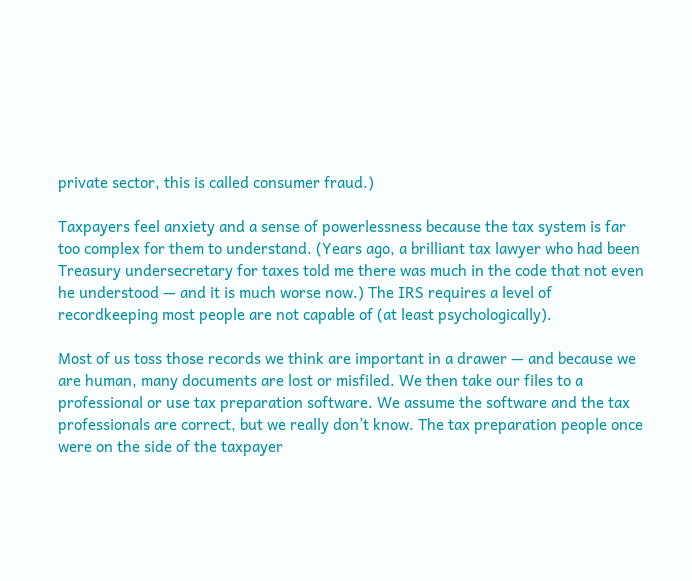private sector, this is called consumer fraud.)

Taxpayers feel anxiety and a sense of powerlessness because the tax system is far too complex for them to understand. (Years ago, a brilliant tax lawyer who had been Treasury undersecretary for taxes told me there was much in the code that not even he understood — and it is much worse now.) The IRS requires a level of recordkeeping most people are not capable of (at least psychologically).

Most of us toss those records we think are important in a drawer — and because we are human, many documents are lost or misfiled. We then take our files to a professional or use tax preparation software. We assume the software and the tax professionals are correct, but we really don’t know. The tax preparation people once were on the side of the taxpayer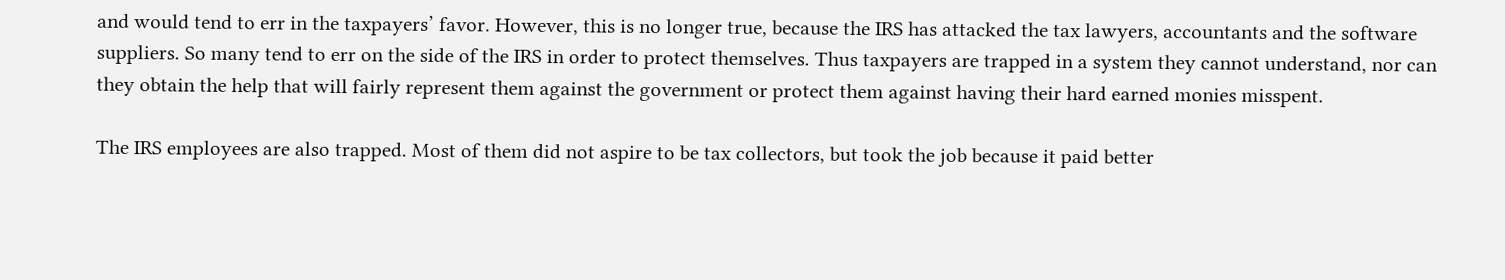and would tend to err in the taxpayers’ favor. However, this is no longer true, because the IRS has attacked the tax lawyers, accountants and the software suppliers. So many tend to err on the side of the IRS in order to protect themselves. Thus taxpayers are trapped in a system they cannot understand, nor can they obtain the help that will fairly represent them against the government or protect them against having their hard earned monies misspent.

The IRS employees are also trapped. Most of them did not aspire to be tax collectors, but took the job because it paid better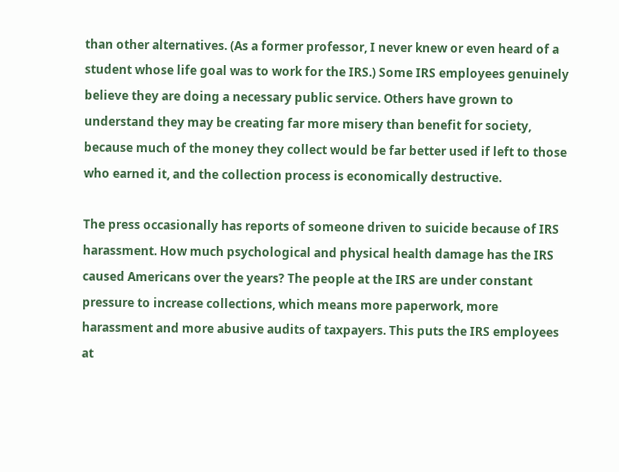than other alternatives. (As a former professor, I never knew or even heard of a student whose life goal was to work for the IRS.) Some IRS employees genuinely believe they are doing a necessary public service. Others have grown to understand they may be creating far more misery than benefit for society, because much of the money they collect would be far better used if left to those who earned it, and the collection process is economically destructive.

The press occasionally has reports of someone driven to suicide because of IRS harassment. How much psychological and physical health damage has the IRS caused Americans over the years? The people at the IRS are under constant pressure to increase collections, which means more paperwork, more harassment and more abusive audits of taxpayers. This puts the IRS employees at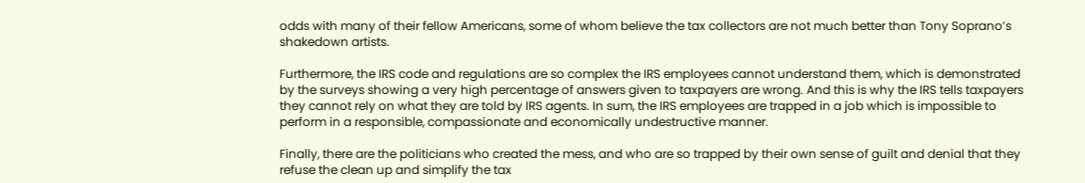odds with many of their fellow Americans, some of whom believe the tax collectors are not much better than Tony Soprano’s shakedown artists.

Furthermore, the IRS code and regulations are so complex the IRS employees cannot understand them, which is demonstrated by the surveys showing a very high percentage of answers given to taxpayers are wrong. And this is why the IRS tells taxpayers they cannot rely on what they are told by IRS agents. In sum, the IRS employees are trapped in a job which is impossible to perform in a responsible, compassionate and economically undestructive manner.

Finally, there are the politicians who created the mess, and who are so trapped by their own sense of guilt and denial that they refuse the clean up and simplify the tax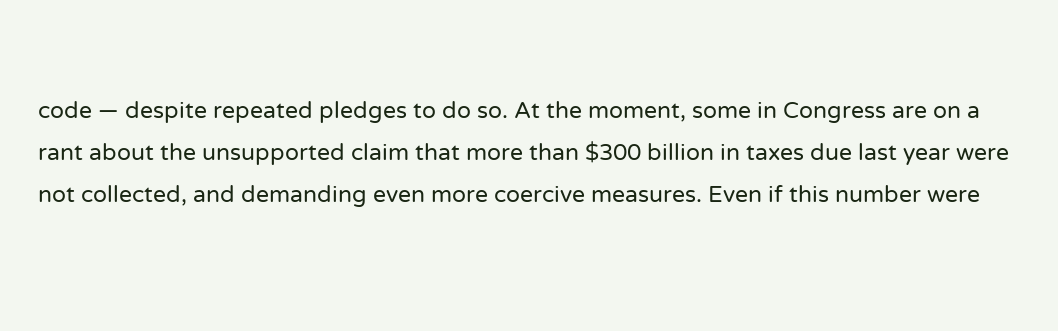code — despite repeated pledges to do so. At the moment, some in Congress are on a rant about the unsupported claim that more than $300 billion in taxes due last year were not collected, and demanding even more coercive measures. Even if this number were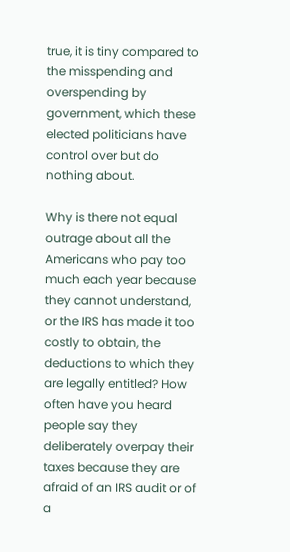true, it is tiny compared to the misspending and overspending by government, which these elected politicians have control over but do nothing about.

Why is there not equal outrage about all the Americans who pay too much each year because they cannot understand, or the IRS has made it too costly to obtain, the deductions to which they are legally entitled? How often have you heard people say they deliberately overpay their taxes because they are afraid of an IRS audit or of a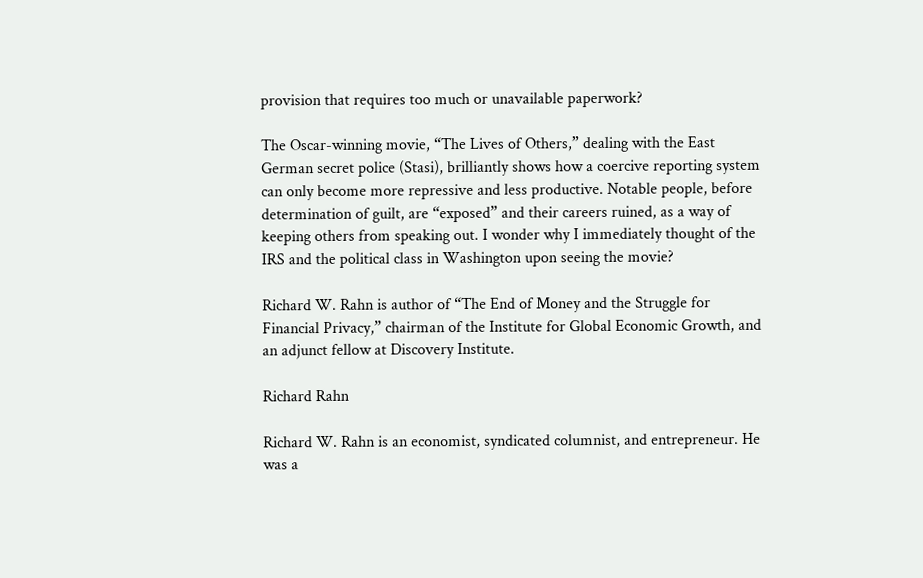provision that requires too much or unavailable paperwork?

The Oscar-winning movie, “The Lives of Others,” dealing with the East German secret police (Stasi), brilliantly shows how a coercive reporting system can only become more repressive and less productive. Notable people, before determination of guilt, are “exposed” and their careers ruined, as a way of keeping others from speaking out. I wonder why I immediately thought of the IRS and the political class in Washington upon seeing the movie?

Richard W. Rahn is author of “The End of Money and the Struggle for Financial Privacy,” chairman of the Institute for Global Economic Growth, and an adjunct fellow at Discovery Institute.

Richard Rahn

Richard W. Rahn is an economist, syndicated columnist, and entrepreneur. He was a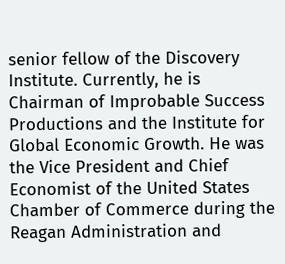senior fellow of the Discovery Institute. Currently, he is Chairman of Improbable Success Productions and the Institute for Global Economic Growth. He was the Vice President and Chief Economist of the United States Chamber of Commerce during the Reagan Administration and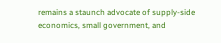remains a staunch advocate of supply-side economics, small government, and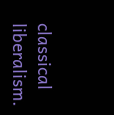classical liberalism.